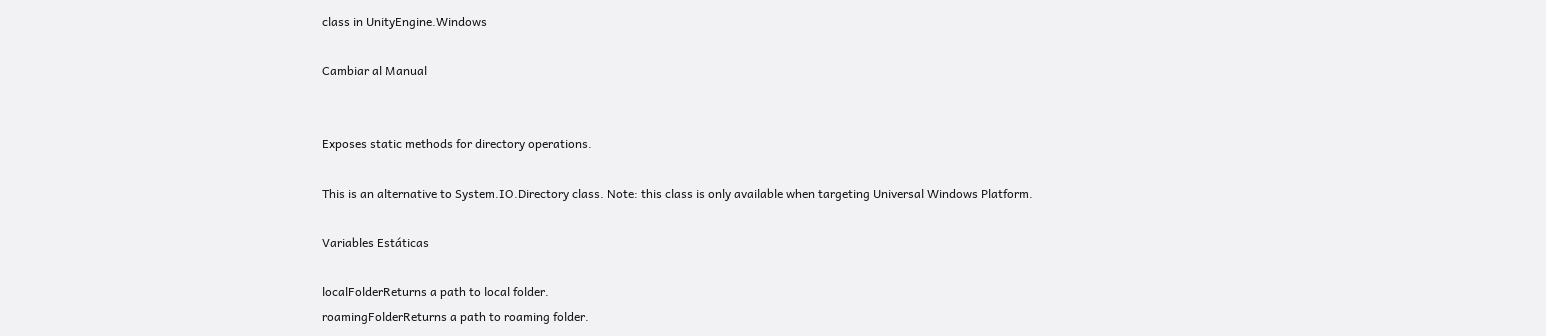class in UnityEngine.Windows

Cambiar al Manual


Exposes static methods for directory operations.

This is an alternative to System.IO.Directory class. Note: this class is only available when targeting Universal Windows Platform.

Variables Estáticas

localFolderReturns a path to local folder.
roamingFolderReturns a path to roaming folder.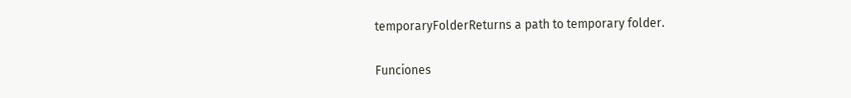temporaryFolderReturns a path to temporary folder.

Funciones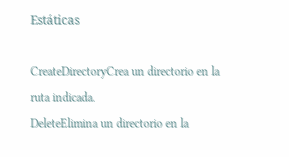Estáticas

CreateDirectoryCrea un directorio en la ruta indicada.
DeleteElimina un directorio en la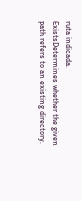ruta indicada.
ExistsDetermines whether the given path refers to an existing directory.